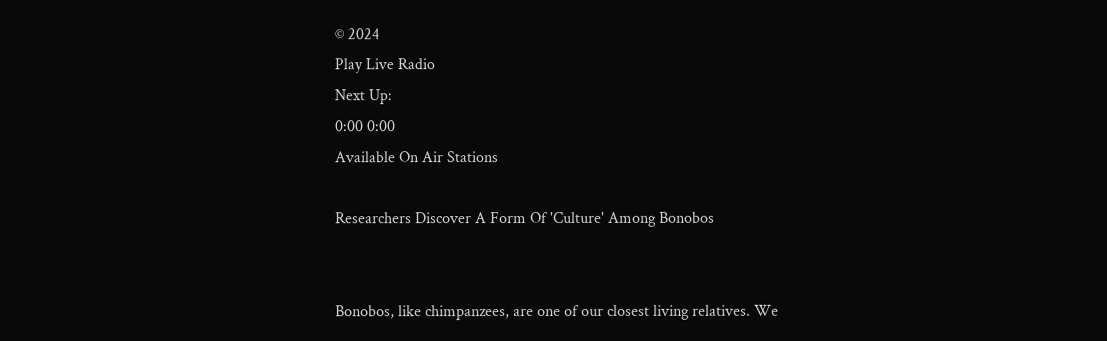© 2024
Play Live Radio
Next Up:
0:00 0:00
Available On Air Stations

Researchers Discover A Form Of 'Culture' Among Bonobos


Bonobos, like chimpanzees, are one of our closest living relatives. We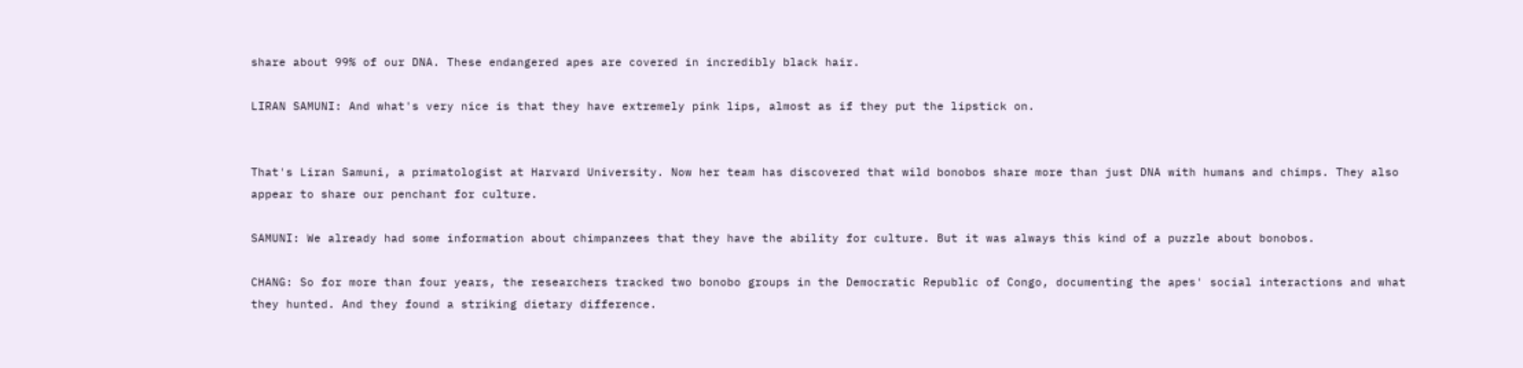share about 99% of our DNA. These endangered apes are covered in incredibly black hair.

LIRAN SAMUNI: And what's very nice is that they have extremely pink lips, almost as if they put the lipstick on.


That's Liran Samuni, a primatologist at Harvard University. Now her team has discovered that wild bonobos share more than just DNA with humans and chimps. They also appear to share our penchant for culture.

SAMUNI: We already had some information about chimpanzees that they have the ability for culture. But it was always this kind of a puzzle about bonobos.

CHANG: So for more than four years, the researchers tracked two bonobo groups in the Democratic Republic of Congo, documenting the apes' social interactions and what they hunted. And they found a striking dietary difference.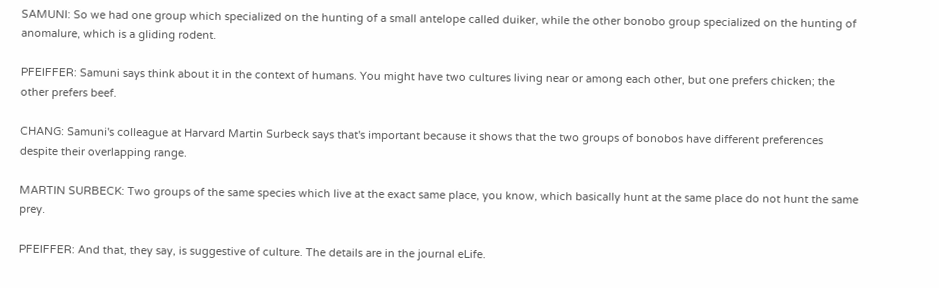SAMUNI: So we had one group which specialized on the hunting of a small antelope called duiker, while the other bonobo group specialized on the hunting of anomalure, which is a gliding rodent.

PFEIFFER: Samuni says think about it in the context of humans. You might have two cultures living near or among each other, but one prefers chicken; the other prefers beef.

CHANG: Samuni's colleague at Harvard Martin Surbeck says that's important because it shows that the two groups of bonobos have different preferences despite their overlapping range.

MARTIN SURBECK: Two groups of the same species which live at the exact same place, you know, which basically hunt at the same place do not hunt the same prey.

PFEIFFER: And that, they say, is suggestive of culture. The details are in the journal eLife.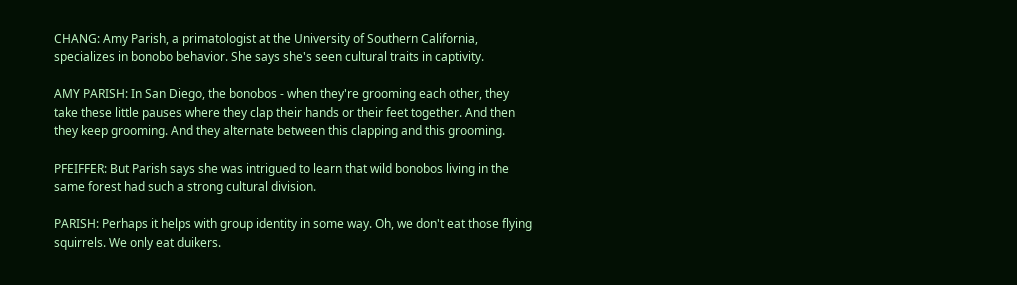CHANG: Amy Parish, a primatologist at the University of Southern California, specializes in bonobo behavior. She says she's seen cultural traits in captivity.

AMY PARISH: In San Diego, the bonobos - when they're grooming each other, they take these little pauses where they clap their hands or their feet together. And then they keep grooming. And they alternate between this clapping and this grooming.

PFEIFFER: But Parish says she was intrigued to learn that wild bonobos living in the same forest had such a strong cultural division.

PARISH: Perhaps it helps with group identity in some way. Oh, we don't eat those flying squirrels. We only eat duikers.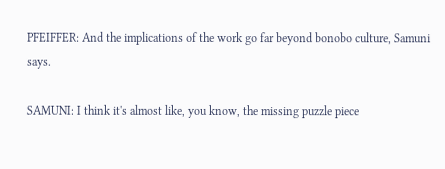PFEIFFER: And the implications of the work go far beyond bonobo culture, Samuni says.

SAMUNI: I think it's almost like, you know, the missing puzzle piece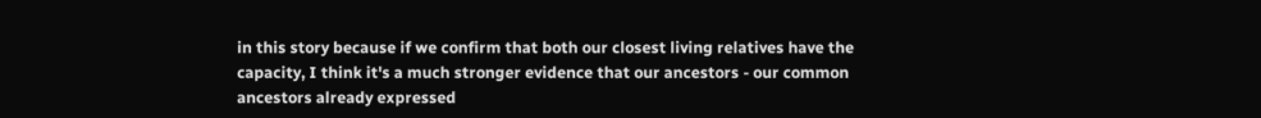in this story because if we confirm that both our closest living relatives have the capacity, I think it's a much stronger evidence that our ancestors - our common ancestors already expressed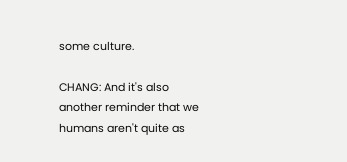some culture.

CHANG: And it's also another reminder that we humans aren't quite as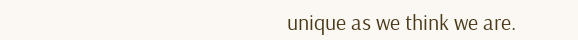unique as we think we are.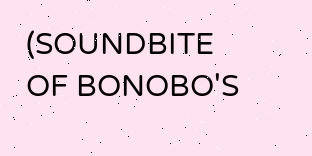(SOUNDBITE OF BONOBO'S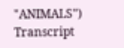"ANIMALS") Transcript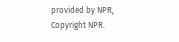provided by NPR, Copyright NPR.